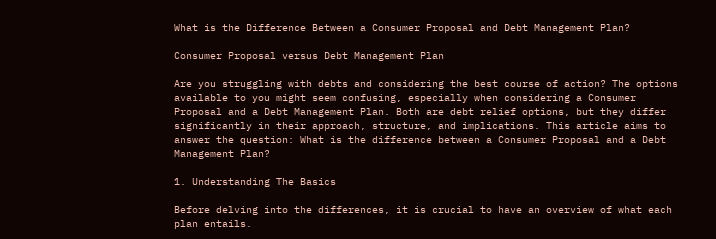What is the Difference Between a Consumer Proposal and Debt Management Plan?

Consumer Proposal versus Debt Management Plan

Are you struggling with debts and considering the best course of action? The options available to you might seem confusing, especially when considering a Consumer Proposal and a Debt Management Plan. Both are debt relief options, but they differ significantly in their approach, structure, and implications. This article aims to answer the question: What is the difference between a Consumer Proposal and a Debt Management Plan?

1. Understanding The Basics

Before delving into the differences, it is crucial to have an overview of what each plan entails.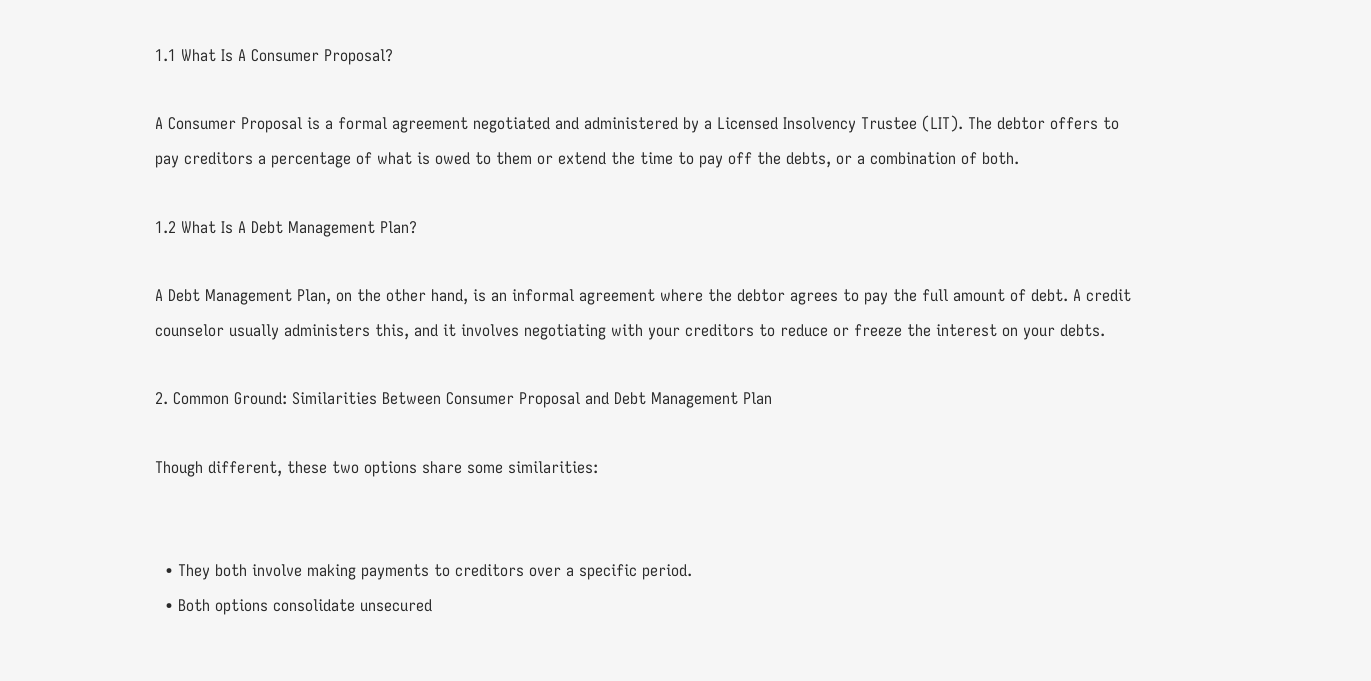1.1 What Is A Consumer Proposal?

A Consumer Proposal is a formal agreement negotiated and administered by a Licensed Insolvency Trustee (LIT). The debtor offers to pay creditors a percentage of what is owed to them or extend the time to pay off the debts, or a combination of both.

1.2 What Is A Debt Management Plan?

A Debt Management Plan, on the other hand, is an informal agreement where the debtor agrees to pay the full amount of debt. A credit counselor usually administers this, and it involves negotiating with your creditors to reduce or freeze the interest on your debts.

2. Common Ground: Similarities Between Consumer Proposal and Debt Management Plan

Though different, these two options share some similarities:


  • They both involve making payments to creditors over a specific period.
  • Both options consolidate unsecured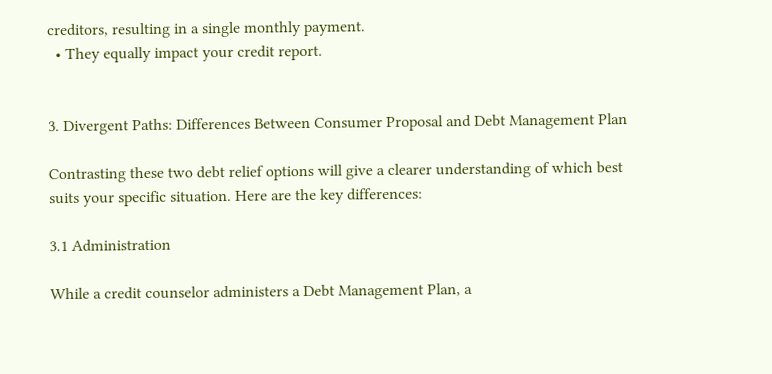creditors, resulting in a single monthly payment.
  • They equally impact your credit report.


3. Divergent Paths: Differences Between Consumer Proposal and Debt Management Plan

Contrasting these two debt relief options will give a clearer understanding of which best suits your specific situation. Here are the key differences:

3.1 Administration

While a credit counselor administers a Debt Management Plan, a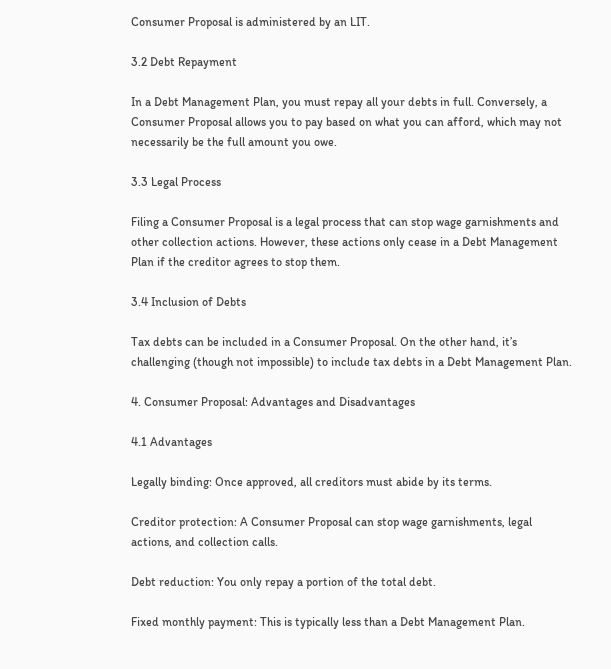Consumer Proposal is administered by an LIT.

3.2 Debt Repayment

In a Debt Management Plan, you must repay all your debts in full. Conversely, a Consumer Proposal allows you to pay based on what you can afford, which may not necessarily be the full amount you owe.

3.3 Legal Process

Filing a Consumer Proposal is a legal process that can stop wage garnishments and other collection actions. However, these actions only cease in a Debt Management Plan if the creditor agrees to stop them.

3.4 Inclusion of Debts

Tax debts can be included in a Consumer Proposal. On the other hand, it’s challenging (though not impossible) to include tax debts in a Debt Management Plan.

4. Consumer Proposal: Advantages and Disadvantages

4.1 Advantages

Legally binding: Once approved, all creditors must abide by its terms.

Creditor protection: A Consumer Proposal can stop wage garnishments, legal actions, and collection calls.

Debt reduction: You only repay a portion of the total debt.

Fixed monthly payment: This is typically less than a Debt Management Plan.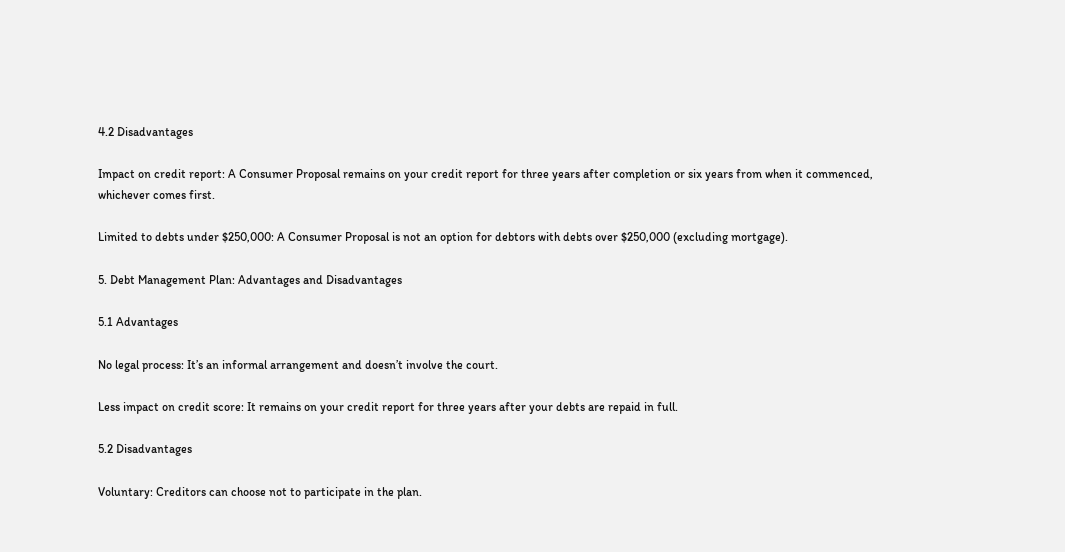4.2 Disadvantages

Impact on credit report: A Consumer Proposal remains on your credit report for three years after completion or six years from when it commenced, whichever comes first.

Limited to debts under $250,000: A Consumer Proposal is not an option for debtors with debts over $250,000 (excluding mortgage).

5. Debt Management Plan: Advantages and Disadvantages

5.1 Advantages

No legal process: It’s an informal arrangement and doesn’t involve the court.

Less impact on credit score: It remains on your credit report for three years after your debts are repaid in full.

5.2 Disadvantages

Voluntary: Creditors can choose not to participate in the plan.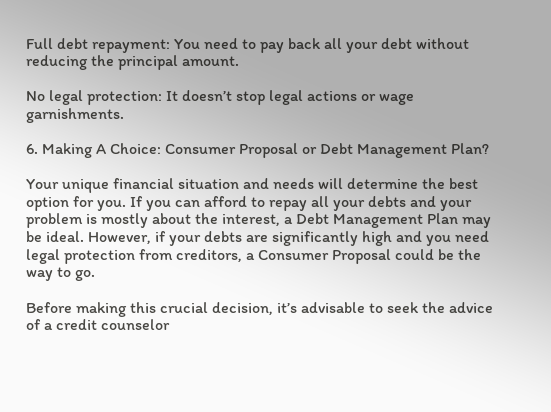Full debt repayment: You need to pay back all your debt without reducing the principal amount.

No legal protection: It doesn’t stop legal actions or wage garnishments.

6. Making A Choice: Consumer Proposal or Debt Management Plan?

Your unique financial situation and needs will determine the best option for you. If you can afford to repay all your debts and your problem is mostly about the interest, a Debt Management Plan may be ideal. However, if your debts are significantly high and you need legal protection from creditors, a Consumer Proposal could be the way to go.

Before making this crucial decision, it’s advisable to seek the advice of a credit counselor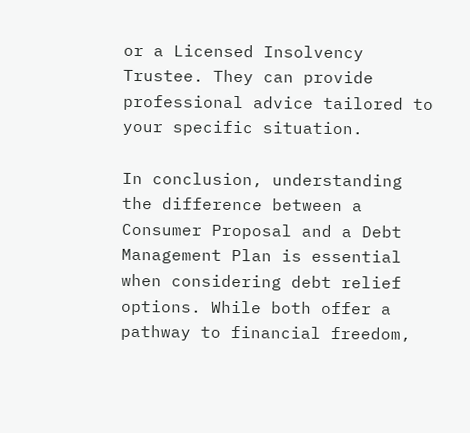or a Licensed Insolvency Trustee. They can provide professional advice tailored to your specific situation.

In conclusion, understanding the difference between a Consumer Proposal and a Debt Management Plan is essential when considering debt relief options. While both offer a pathway to financial freedom,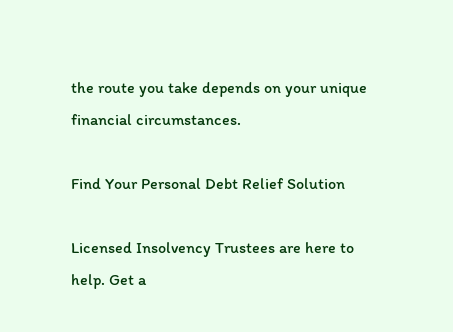the route you take depends on your unique financial circumstances.

Find Your Personal Debt Relief Solution

Licensed Insolvency Trustees are here to help. Get a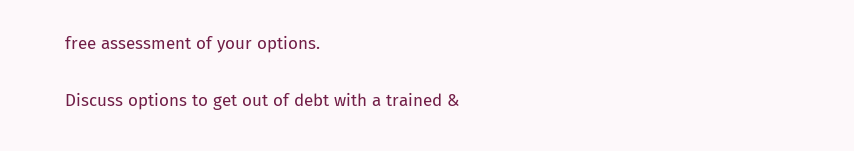free assessment of your options.

Discuss options to get out of debt with a trained &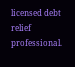licensed debt relief professional.